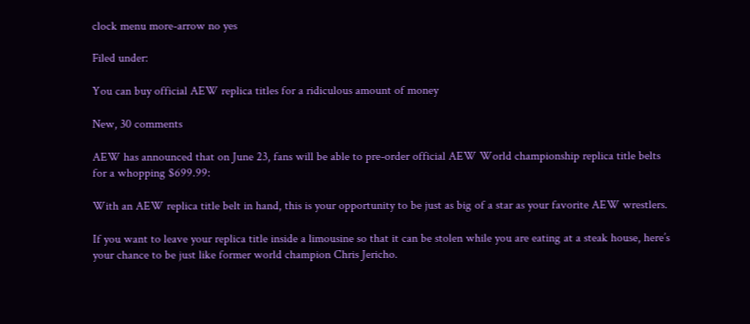clock menu more-arrow no yes

Filed under:

You can buy official AEW replica titles for a ridiculous amount of money

New, 30 comments

AEW has announced that on June 23, fans will be able to pre-order official AEW World championship replica title belts for a whopping $699.99:

With an AEW replica title belt in hand, this is your opportunity to be just as big of a star as your favorite AEW wrestlers.

If you want to leave your replica title inside a limousine so that it can be stolen while you are eating at a steak house, here’s your chance to be just like former world champion Chris Jericho.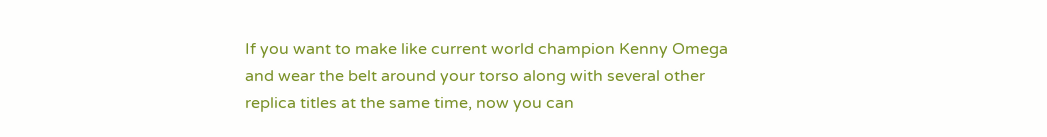If you want to make like current world champion Kenny Omega and wear the belt around your torso along with several other replica titles at the same time, now you can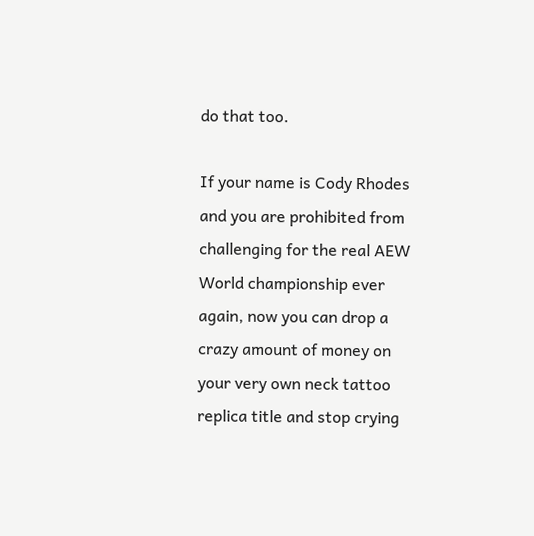do that too.

If your name is Cody Rhodes and you are prohibited from challenging for the real AEW World championship ever again, now you can drop a crazy amount of money on your very own neck tattoo replica title and stop crying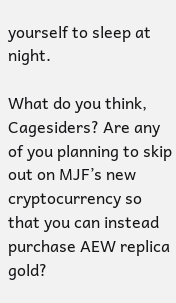yourself to sleep at night.

What do you think, Cagesiders? Are any of you planning to skip out on MJF’s new cryptocurrency so that you can instead purchase AEW replica gold?